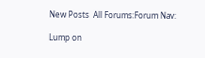New Posts  All Forums:Forum Nav:

Lump on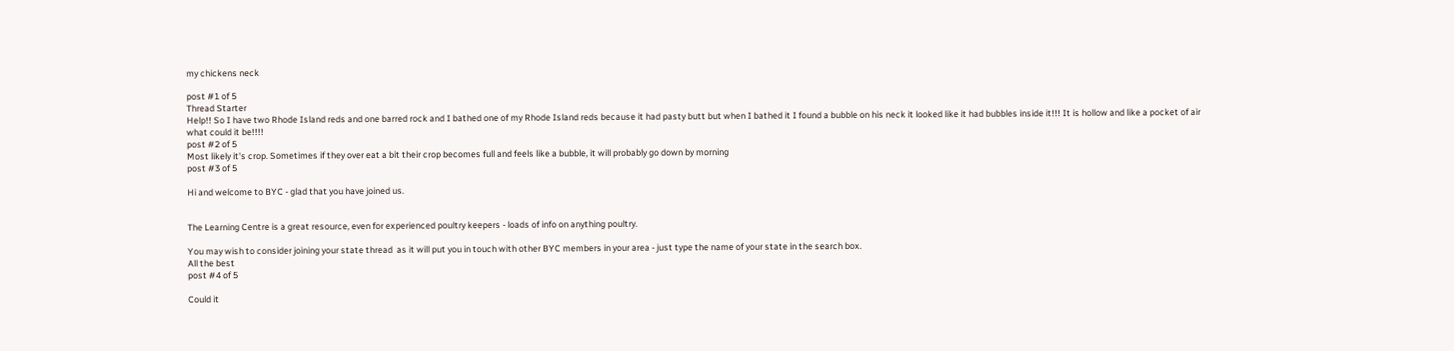my chickens neck

post #1 of 5
Thread Starter
Help!! So I have two Rhode Island reds and one barred rock and I bathed one of my Rhode Island reds because it had pasty butt but when I bathed it I found a bubble on his neck it looked like it had bubbles inside it!!! It is hollow and like a pocket of air what could it be!!!!
post #2 of 5
Most likely it's crop. Sometimes if they over eat a bit their crop becomes full and feels like a bubble, it will probably go down by morning
post #3 of 5

Hi and welcome to BYC - glad that you have joined us.


The Learning Centre is a great resource, even for experienced poultry keepers - loads of info on anything poultry.

You may wish to consider joining your state thread  as it will put you in touch with other BYC members in your area - just type the name of your state in the search box.
All the best
post #4 of 5

Could it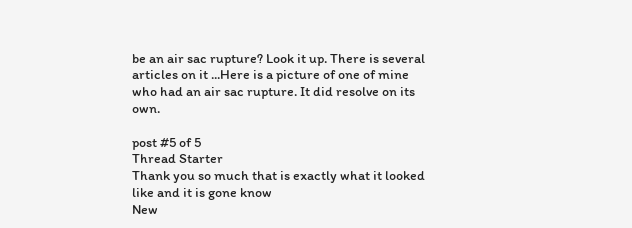be an air sac rupture? Look it up. There is several articles on it ...Here is a picture of one of mine who had an air sac rupture. It did resolve on its own.

post #5 of 5
Thread Starter
Thank you so much that is exactly what it looked like and it is gone know
New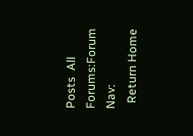Posts  All Forums:Forum Nav:
  Return Home